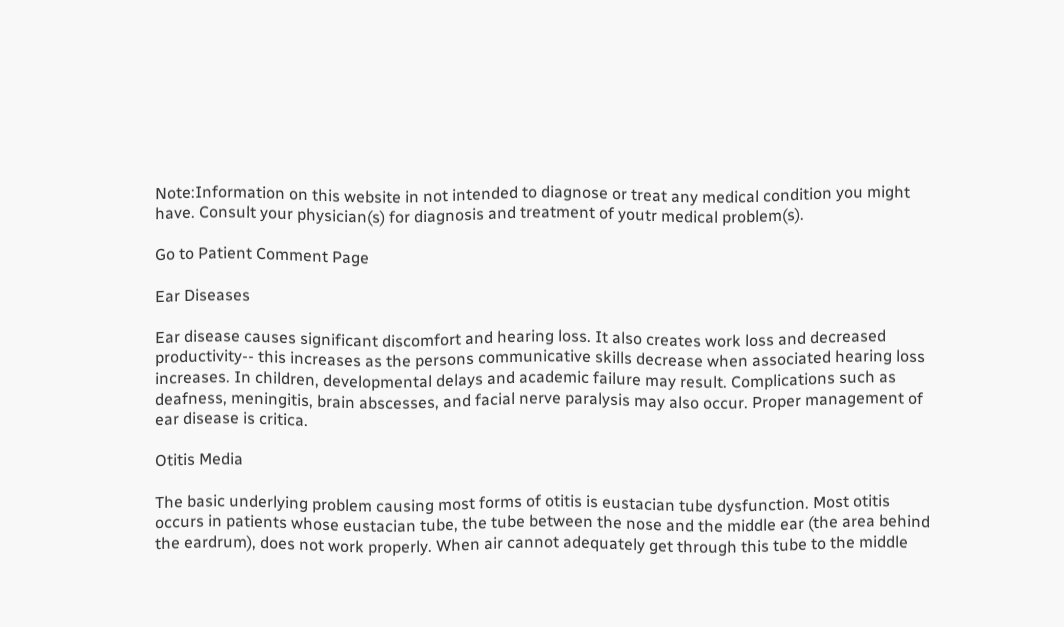Note:Information on this website in not intended to diagnose or treat any medical condition you might have. Consult your physician(s) for diagnosis and treatment of youtr medical problem(s).

Go to Patient Comment Page

Ear Diseases

Ear disease causes significant discomfort and hearing loss. It also creates work loss and decreased productivity-- this increases as the persons communicative skills decrease when associated hearing loss increases. In children, developmental delays and academic failure may result. Complications such as deafness, meningitis, brain abscesses, and facial nerve paralysis may also occur. Proper management of ear disease is critica.

Otitis Media

The basic underlying problem causing most forms of otitis is eustacian tube dysfunction. Most otitis occurs in patients whose eustacian tube, the tube between the nose and the middle ear (the area behind the eardrum), does not work properly. When air cannot adequately get through this tube to the middle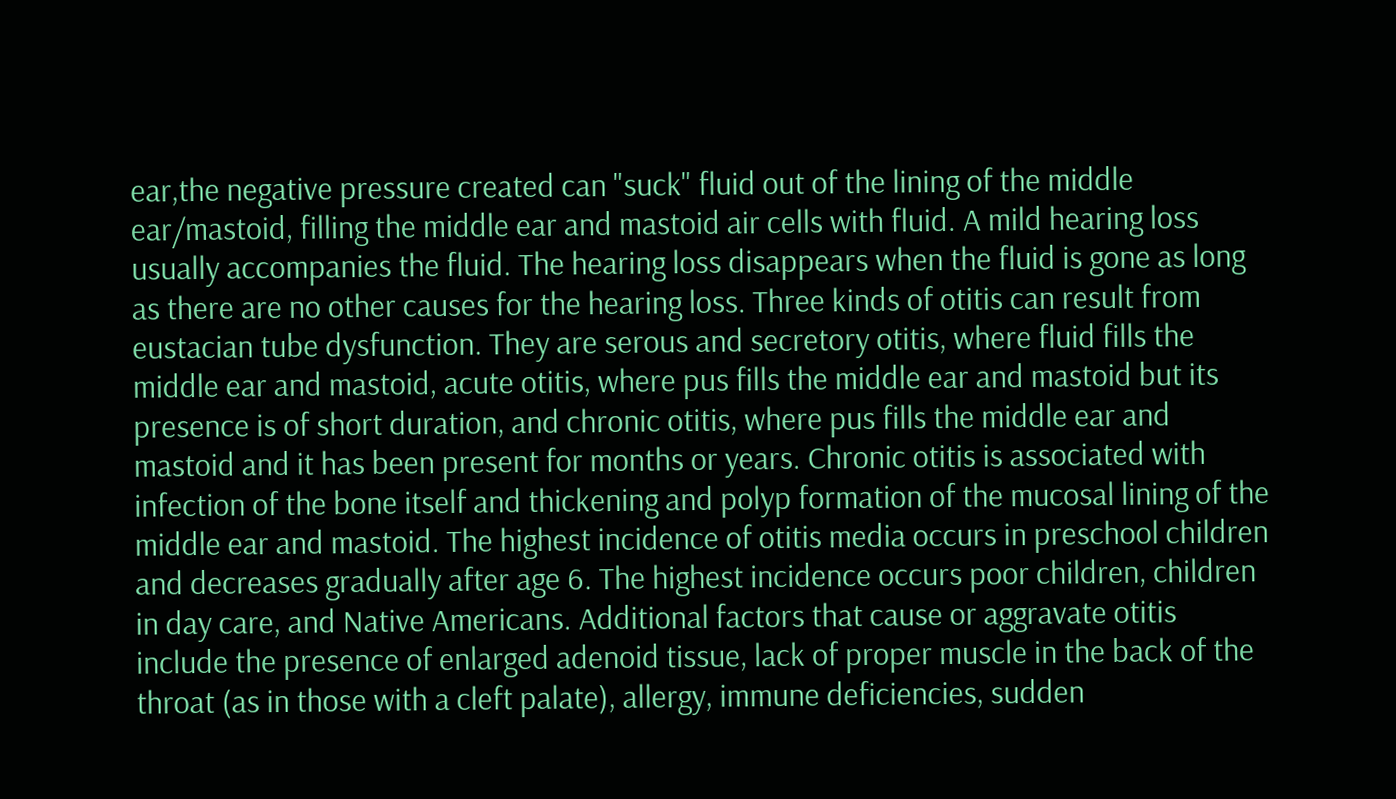ear,the negative pressure created can "suck" fluid out of the lining of the middle ear/mastoid, filling the middle ear and mastoid air cells with fluid. A mild hearing loss usually accompanies the fluid. The hearing loss disappears when the fluid is gone as long as there are no other causes for the hearing loss. Three kinds of otitis can result from eustacian tube dysfunction. They are serous and secretory otitis, where fluid fills the middle ear and mastoid, acute otitis, where pus fills the middle ear and mastoid but its presence is of short duration, and chronic otitis, where pus fills the middle ear and mastoid and it has been present for months or years. Chronic otitis is associated with infection of the bone itself and thickening and polyp formation of the mucosal lining of the middle ear and mastoid. The highest incidence of otitis media occurs in preschool children and decreases gradually after age 6. The highest incidence occurs poor children, children in day care, and Native Americans. Additional factors that cause or aggravate otitis include the presence of enlarged adenoid tissue, lack of proper muscle in the back of the throat (as in those with a cleft palate), allergy, immune deficiencies, sudden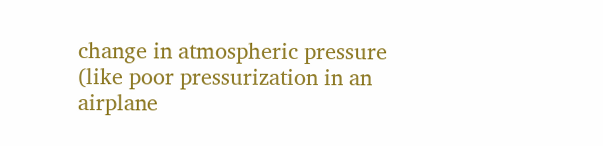change in atmospheric pressure (like poor pressurization in an airplane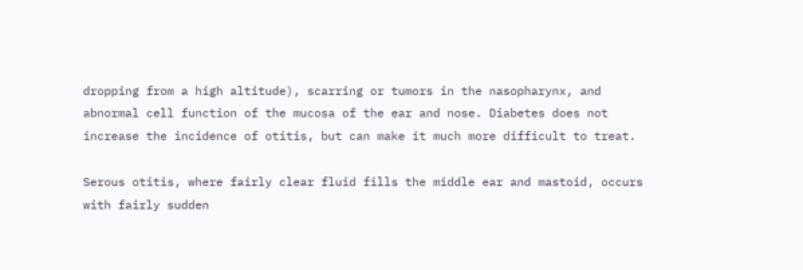dropping from a high altitude), scarring or tumors in the nasopharynx, and abnormal cell function of the mucosa of the ear and nose. Diabetes does not increase the incidence of otitis, but can make it much more difficult to treat.

Serous otitis, where fairly clear fluid fills the middle ear and mastoid, occurs with fairly sudden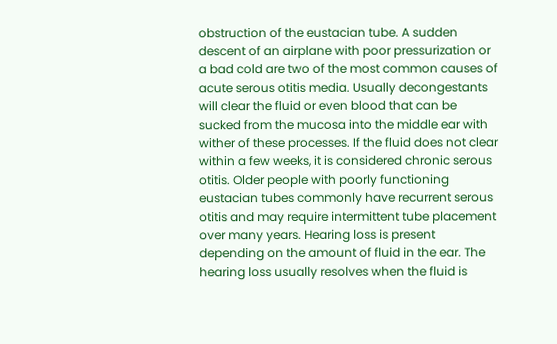obstruction of the eustacian tube. A sudden descent of an airplane with poor pressurization or a bad cold are two of the most common causes of acute serous otitis media. Usually decongestants will clear the fluid or even blood that can be sucked from the mucosa into the middle ear with wither of these processes. If the fluid does not clear within a few weeks, it is considered chronic serous otitis. Older people with poorly functioning eustacian tubes commonly have recurrent serous otitis and may require intermittent tube placement over many years. Hearing loss is present depending on the amount of fluid in the ear. The hearing loss usually resolves when the fluid is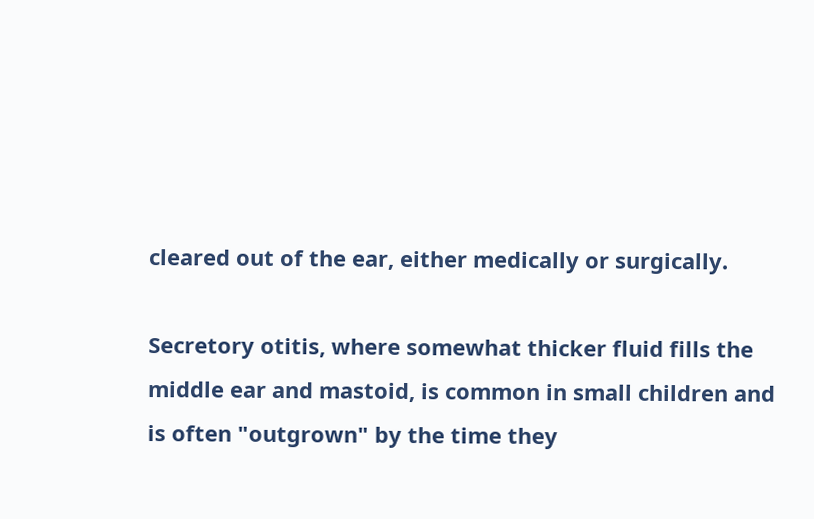cleared out of the ear, either medically or surgically.

Secretory otitis, where somewhat thicker fluid fills the middle ear and mastoid, is common in small children and is often "outgrown" by the time they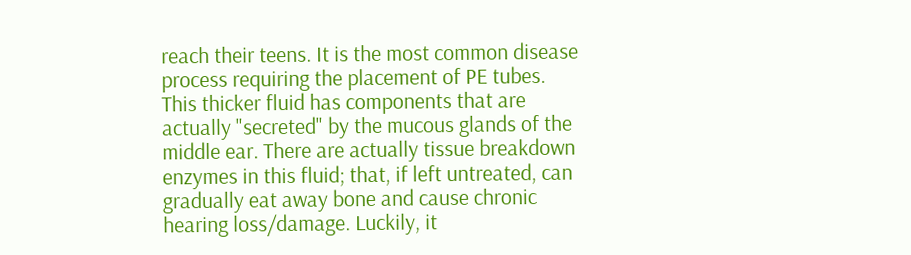reach their teens. It is the most common disease process requiring the placement of PE tubes.  This thicker fluid has components that are actually "secreted" by the mucous glands of the middle ear. There are actually tissue breakdown enzymes in this fluid; that, if left untreated, can gradually eat away bone and cause chronic hearing loss/damage. Luckily, it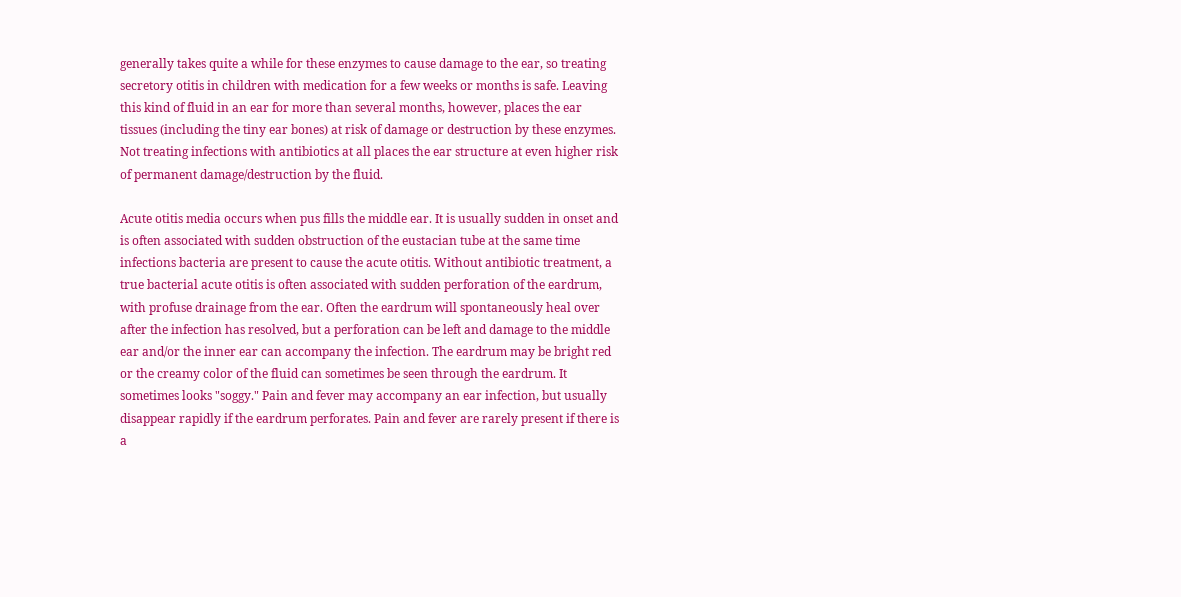generally takes quite a while for these enzymes to cause damage to the ear, so treating secretory otitis in children with medication for a few weeks or months is safe. Leaving this kind of fluid in an ear for more than several months, however, places the ear tissues (including the tiny ear bones) at risk of damage or destruction by these enzymes. Not treating infections with antibiotics at all places the ear structure at even higher risk of permanent damage/destruction by the fluid.

Acute otitis media occurs when pus fills the middle ear. It is usually sudden in onset and is often associated with sudden obstruction of the eustacian tube at the same time infections bacteria are present to cause the acute otitis. Without antibiotic treatment, a true bacterial acute otitis is often associated with sudden perforation of the eardrum, with profuse drainage from the ear. Often the eardrum will spontaneously heal over after the infection has resolved, but a perforation can be left and damage to the middle ear and/or the inner ear can accompany the infection. The eardrum may be bright red or the creamy color of the fluid can sometimes be seen through the eardrum. It sometimes looks "soggy." Pain and fever may accompany an ear infection, but usually disappear rapidly if the eardrum perforates. Pain and fever are rarely present if there is a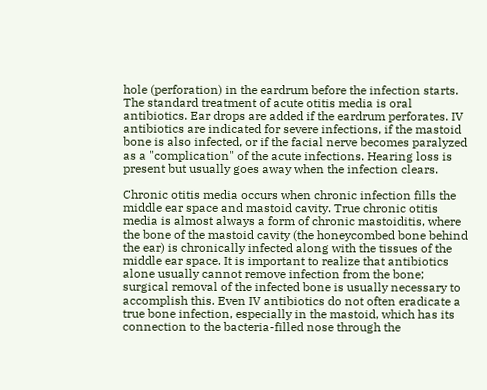hole (perforation) in the eardrum before the infection starts. The standard treatment of acute otitis media is oral antibiotics. Ear drops are added if the eardrum perforates. IV antibiotics are indicated for severe infections, if the mastoid bone is also infected, or if the facial nerve becomes paralyzed as a "complication" of the acute infections. Hearing loss is present but usually goes away when the infection clears.

Chronic otitis media occurs when chronic infection fills the middle ear space and mastoid cavity. True chronic otitis media is almost always a form of chronic mastoiditis, where the bone of the mastoid cavity (the honeycombed bone behind the ear) is chronically infected along with the tissues of the middle ear space. It is important to realize that antibiotics alone usually cannot remove infection from the bone; surgical removal of the infected bone is usually necessary to accomplish this. Even IV antibiotics do not often eradicate a true bone infection, especially in the mastoid, which has its connection to the bacteria-filled nose through the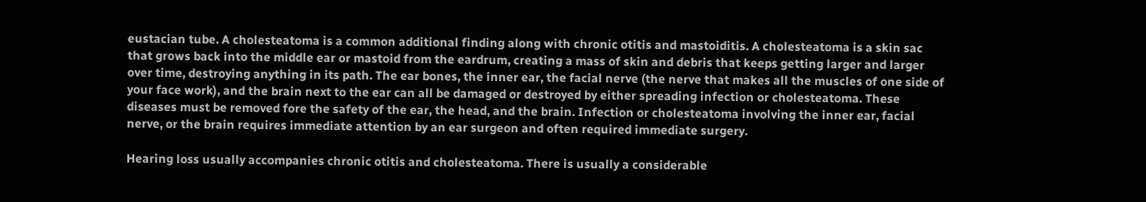eustacian tube. A cholesteatoma is a common additional finding along with chronic otitis and mastoiditis. A cholesteatoma is a skin sac that grows back into the middle ear or mastoid from the eardrum, creating a mass of skin and debris that keeps getting larger and larger over time, destroying anything in its path. The ear bones, the inner ear, the facial nerve (the nerve that makes all the muscles of one side of your face work), and the brain next to the ear can all be damaged or destroyed by either spreading infection or cholesteatoma. These diseases must be removed fore the safety of the ear, the head, and the brain. Infection or cholesteatoma involving the inner ear, facial nerve, or the brain requires immediate attention by an ear surgeon and often required immediate surgery.

Hearing loss usually accompanies chronic otitis and cholesteatoma. There is usually a considerable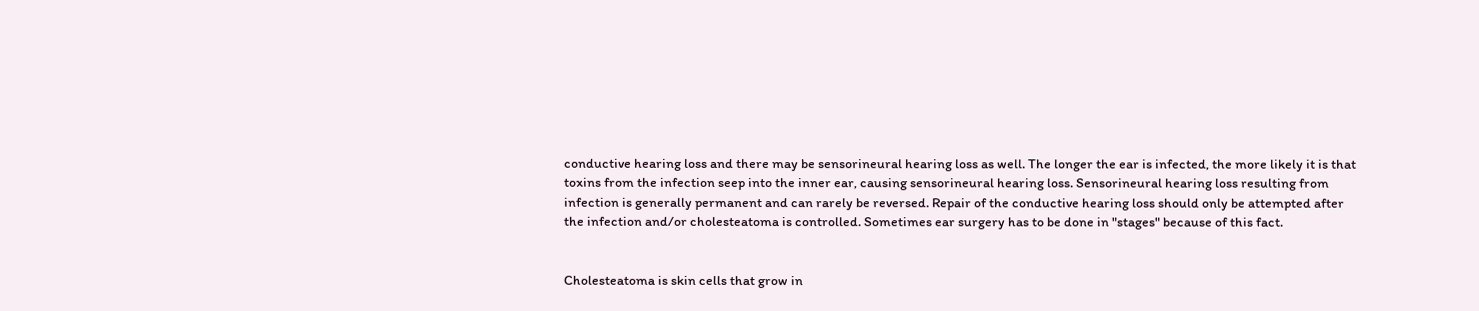conductive hearing loss and there may be sensorineural hearing loss as well. The longer the ear is infected, the more likely it is that toxins from the infection seep into the inner ear, causing sensorineural hearing loss. Sensorineural hearing loss resulting from infection is generally permanent and can rarely be reversed. Repair of the conductive hearing loss should only be attempted after the infection and/or cholesteatoma is controlled. Sometimes ear surgery has to be done in "stages" because of this fact.


Cholesteatoma is skin cells that grow in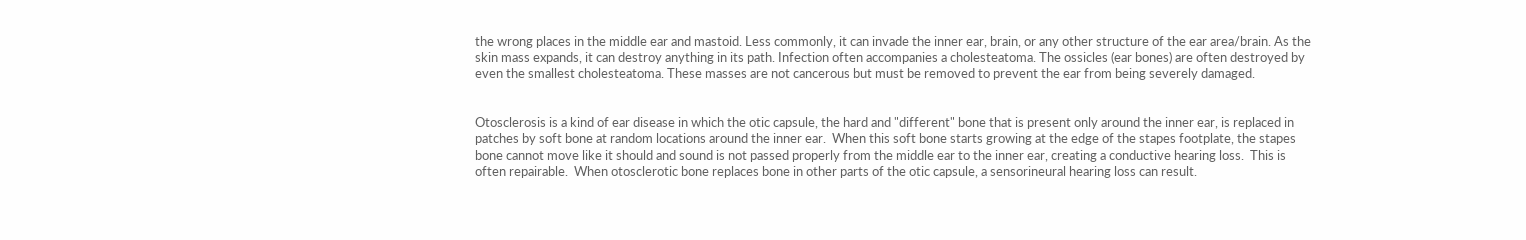the wrong places in the middle ear and mastoid. Less commonly, it can invade the inner ear, brain, or any other structure of the ear area/brain. As the skin mass expands, it can destroy anything in its path. Infection often accompanies a cholesteatoma. The ossicles (ear bones) are often destroyed by even the smallest cholesteatoma. These masses are not cancerous but must be removed to prevent the ear from being severely damaged.


Otosclerosis is a kind of ear disease in which the otic capsule, the hard and "different" bone that is present only around the inner ear, is replaced in patches by soft bone at random locations around the inner ear.  When this soft bone starts growing at the edge of the stapes footplate, the stapes bone cannot move like it should and sound is not passed properly from the middle ear to the inner ear, creating a conductive hearing loss.  This is often repairable.  When otosclerotic bone replaces bone in other parts of the otic capsule, a sensorineural hearing loss can result.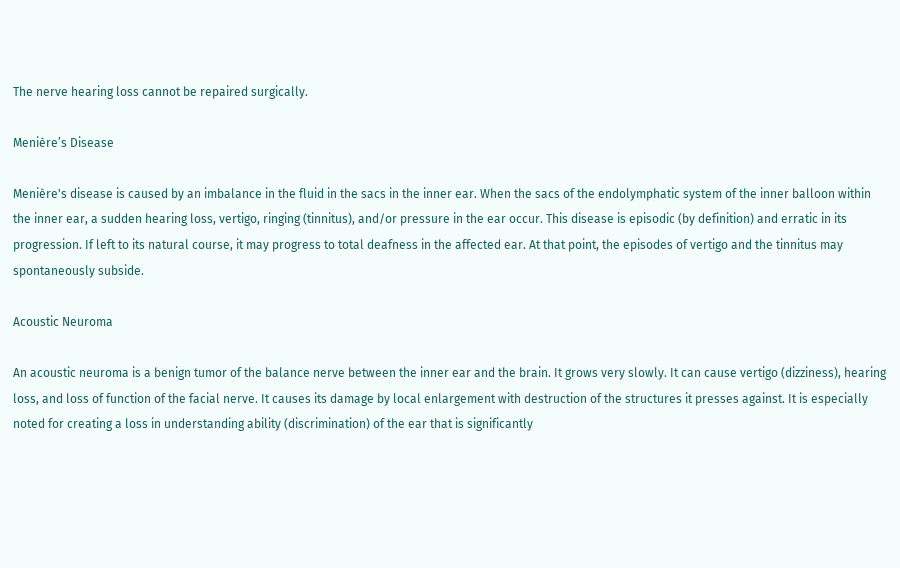The nerve hearing loss cannot be repaired surgically.

Menière’s Disease

Menière's disease is caused by an imbalance in the fluid in the sacs in the inner ear. When the sacs of the endolymphatic system of the inner balloon within the inner ear, a sudden hearing loss, vertigo, ringing (tinnitus), and/or pressure in the ear occur. This disease is episodic (by definition) and erratic in its progression. If left to its natural course, it may progress to total deafness in the affected ear. At that point, the episodes of vertigo and the tinnitus may spontaneously subside.

Acoustic Neuroma

An acoustic neuroma is a benign tumor of the balance nerve between the inner ear and the brain. It grows very slowly. It can cause vertigo (dizziness), hearing loss, and loss of function of the facial nerve. It causes its damage by local enlargement with destruction of the structures it presses against. It is especially noted for creating a loss in understanding ability (discrimination) of the ear that is significantly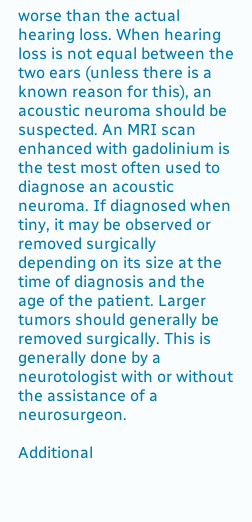worse than the actual hearing loss. When hearing loss is not equal between the two ears (unless there is a known reason for this), an acoustic neuroma should be suspected. An MRI scan enhanced with gadolinium is the test most often used to diagnose an acoustic neuroma. If diagnosed when tiny, it may be observed or removed surgically depending on its size at the time of diagnosis and the age of the patient. Larger tumors should generally be removed surgically. This is generally done by a neurotologist with or without the assistance of a neurosurgeon.

Additional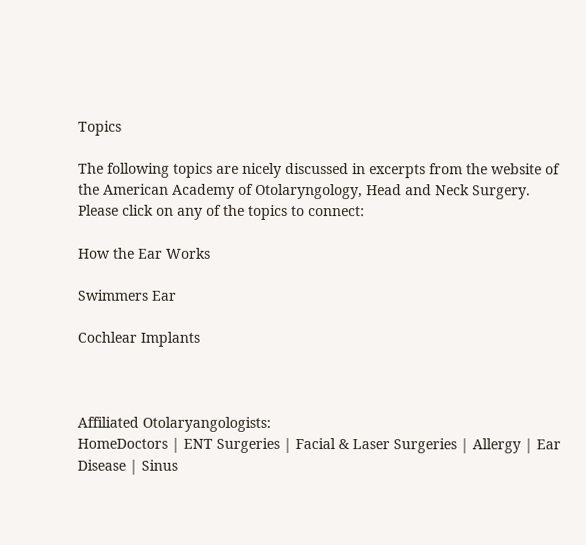Topics

The following topics are nicely discussed in excerpts from the website of the American Academy of Otolaryngology, Head and Neck Surgery. Please click on any of the topics to connect:

How the Ear Works

Swimmers Ear

Cochlear Implants



Affiliated Otolaryangologists:
HomeDoctors | ENT Surgeries | Facial & Laser Surgeries | Allergy | Ear Disease | Sinus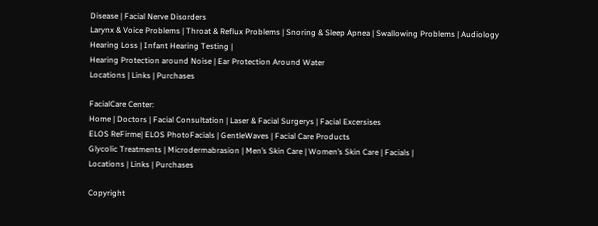Disease | Facial Nerve Disorders
Larynx & Voice Problems | Throat & Reflux Problems | Snoring & Sleep Apnea | Swallowing Problems | Audiology
Hearing Loss | Infant Hearing Testing |
Hearing Protection around Noise | Ear Protection Around Water
Locations | Links | Purchases

FacialCare Center:
Home | Doctors | Facial Consultation | Laser & Facial Surgerys | Facial Excersises
ELOS ReFirme| ELOS PhotoFacials | GentleWaves | Facial Care Products
Glycolic Treatments | Microdermabrasion | Men’s Skin Care | Women’s Skin Care | Facials |
Locations | Links | Purchases

Copyright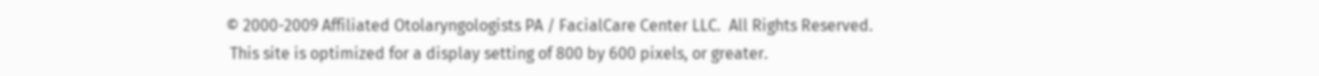© 2000-2009 Affiliated Otolaryngologists PA / FacialCare Center LLC.  All Rights Reserved.
 This site is optimized for a display setting of 800 by 600 pixels, or greater.